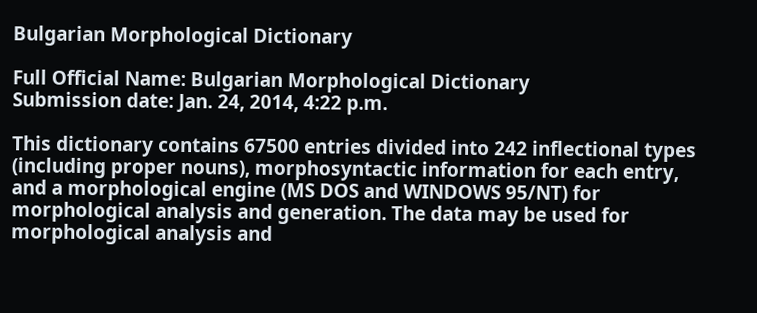Bulgarian Morphological Dictionary

Full Official Name: Bulgarian Morphological Dictionary
Submission date: Jan. 24, 2014, 4:22 p.m.

This dictionary contains 67500 entries divided into 242 inflectional types (including proper nouns), morphosyntactic information for each entry, and a morphological engine (MS DOS and WINDOWS 95/NT) for morphological analysis and generation. The data may be used for morphological analysis and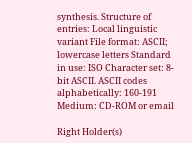synthesis. Structure of entries: Local linguistic variant File format: ASCII; lowercase letters Standard in use: ISO Character set: 8-bit ASCII. ASCII codes alphabetically: 160-191 Medium: CD-ROM or email

Right Holder(s)